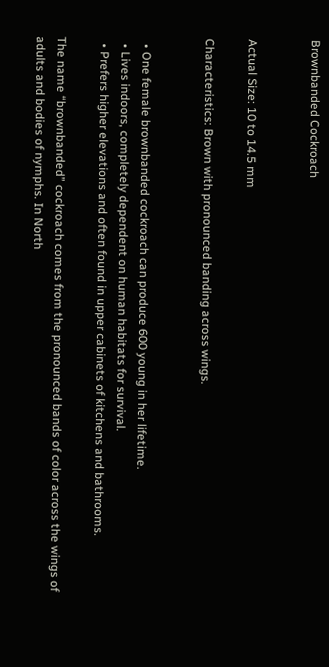Brownbanded Cockroach


Actual Size: 10 to 14.5 mm

Characteristics: Brown with pronounced banding across wings.


  • One female brownbanded cockroach can produce 600 young in her lifetime.
  • Lives indoors, completely dependent on human habitats for survival.
  • Prefers higher elevations and often found in upper cabinets of kitchens and bathrooms.

The name “brownbanded” cockroach comes from the pronounced bands of color across the wings of adults and bodies of nymphs. In North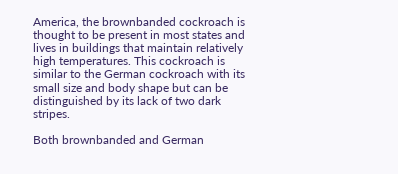America, the brownbanded cockroach is thought to be present in most states and lives in buildings that maintain relatively high temperatures. This cockroach is similar to the German cockroach with its small size and body shape but can be distinguished by its lack of two dark stripes.

Both brownbanded and German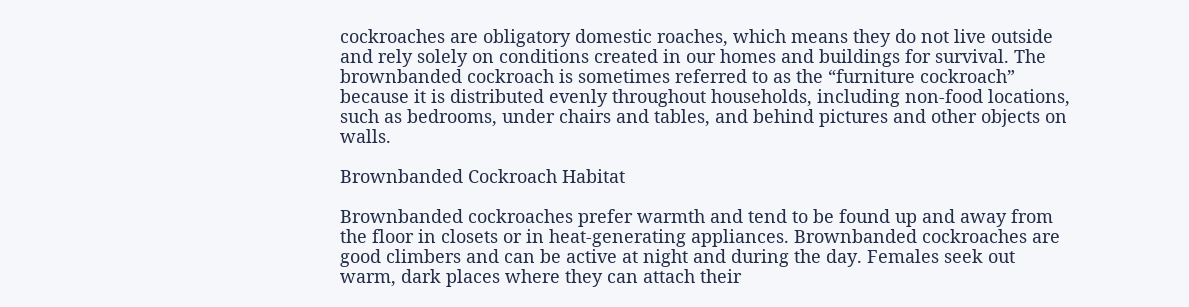cockroaches are obligatory domestic roaches, which means they do not live outside and rely solely on conditions created in our homes and buildings for survival. The brownbanded cockroach is sometimes referred to as the “furniture cockroach” because it is distributed evenly throughout households, including non-food locations, such as bedrooms, under chairs and tables, and behind pictures and other objects on walls.

Brownbanded Cockroach Habitat

Brownbanded cockroaches prefer warmth and tend to be found up and away from the floor in closets or in heat-generating appliances. Brownbanded cockroaches are good climbers and can be active at night and during the day. Females seek out warm, dark places where they can attach their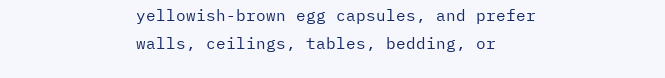yellowish-brown egg capsules, and prefer walls, ceilings, tables, bedding, or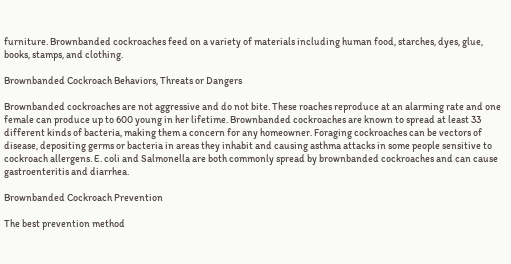furniture. Brownbanded cockroaches feed on a variety of materials including human food, starches, dyes, glue, books, stamps, and clothing.

Brownbanded Cockroach Behaviors, Threats or Dangers

Brownbanded cockroaches are not aggressive and do not bite. These roaches reproduce at an alarming rate and one female can produce up to 600 young in her lifetime. Brownbanded cockroaches are known to spread at least 33 different kinds of bacteria, making them a concern for any homeowner. Foraging cockroaches can be vectors of disease, depositing germs or bacteria in areas they inhabit and causing asthma attacks in some people sensitive to cockroach allergens. E. coli and Salmonella are both commonly spread by brownbanded cockroaches and can cause gastroenteritis and diarrhea.

Brownbanded Cockroach Prevention

The best prevention method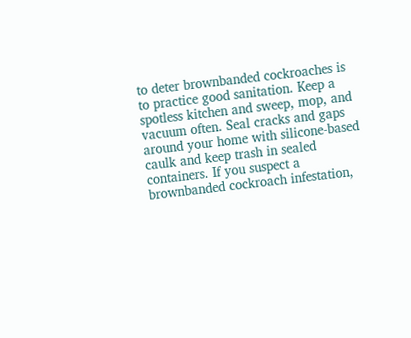to deter brownbanded cockroaches is to practice good sanitation. Keep a spotless kitchen and sweep, mop, and vacuum often. Seal cracks and gaps around your home with silicone-based caulk and keep trash in sealed containers. If you suspect a brownbanded cockroach infestation,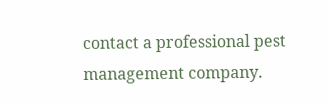contact a professional pest management company.